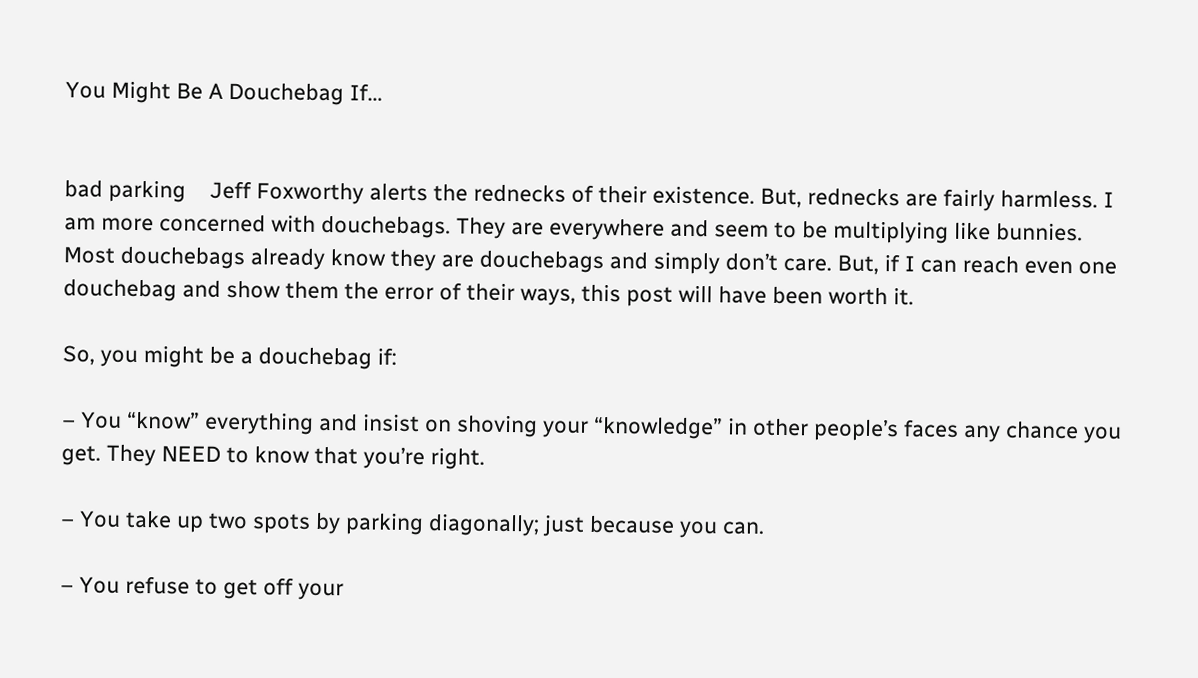You Might Be A Douchebag If…


bad parking    Jeff Foxworthy alerts the rednecks of their existence. But, rednecks are fairly harmless. I am more concerned with douchebags. They are everywhere and seem to be multiplying like bunnies. Most douchebags already know they are douchebags and simply don’t care. But, if I can reach even one douchebag and show them the error of their ways, this post will have been worth it.

So, you might be a douchebag if:

– You “know” everything and insist on shoving your “knowledge” in other people’s faces any chance you get. They NEED to know that you’re right.

– You take up two spots by parking diagonally; just because you can.

– You refuse to get off your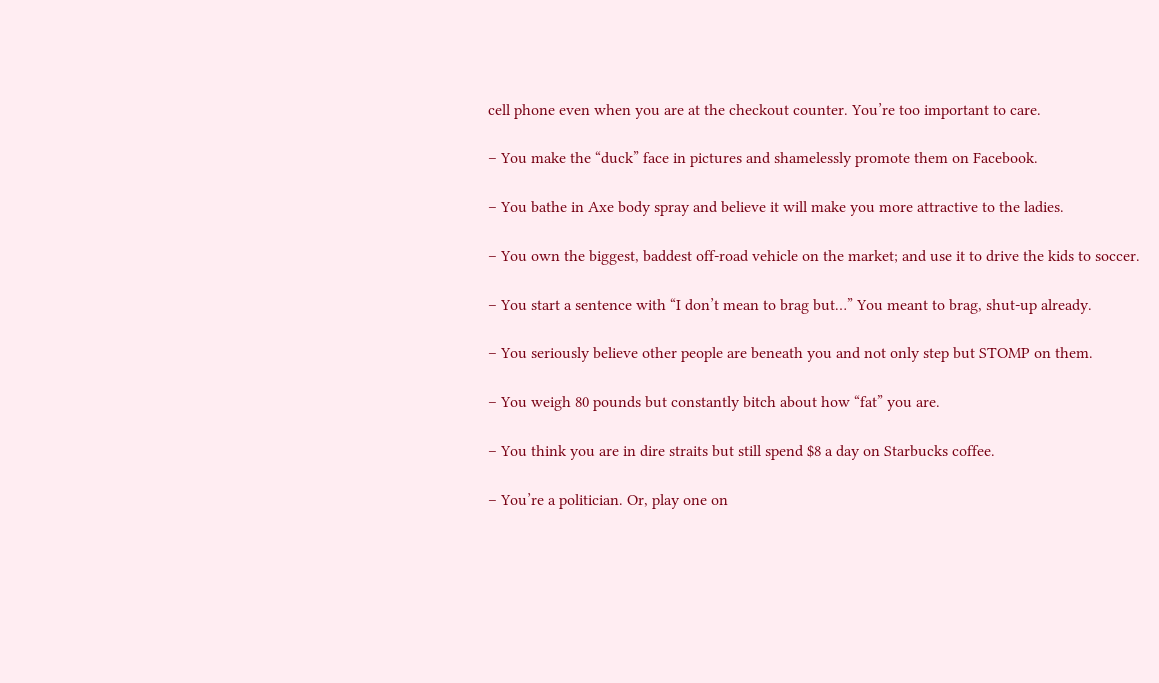cell phone even when you are at the checkout counter. You’re too important to care.

– You make the “duck” face in pictures and shamelessly promote them on Facebook.

– You bathe in Axe body spray and believe it will make you more attractive to the ladies.

– You own the biggest, baddest off-road vehicle on the market; and use it to drive the kids to soccer.

– You start a sentence with “I don’t mean to brag but…” You meant to brag, shut-up already.

– You seriously believe other people are beneath you and not only step but STOMP on them.

– You weigh 80 pounds but constantly bitch about how “fat” you are.

– You think you are in dire straits but still spend $8 a day on Starbucks coffee.

– You’re a politician. Or, play one on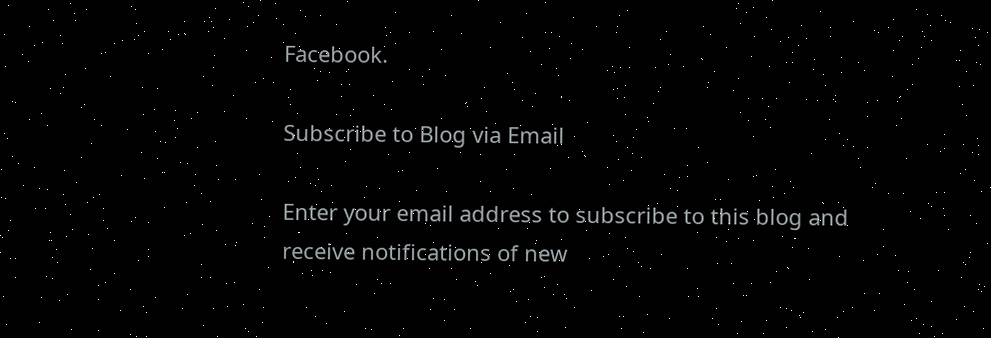Facebook.

Subscribe to Blog via Email

Enter your email address to subscribe to this blog and receive notifications of new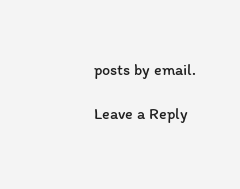posts by email.

Leave a Reply